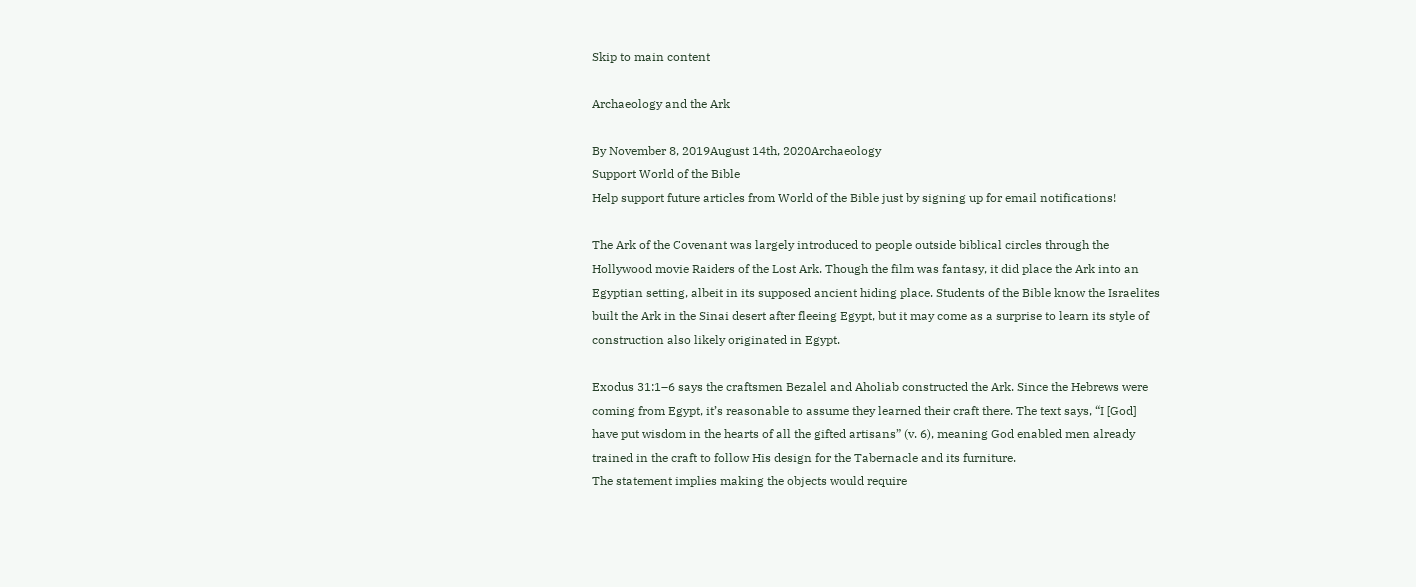Skip to main content

Archaeology and the Ark

By November 8, 2019August 14th, 2020Archaeology
Support World of the Bible
Help support future articles from World of the Bible just by signing up for email notifications!

The Ark of the Covenant was largely introduced to people outside biblical circles through the Hollywood movie Raiders of the Lost Ark. Though the film was fantasy, it did place the Ark into an Egyptian setting, albeit in its supposed ancient hiding place. Students of the Bible know the Israelites built the Ark in the Sinai desert after fleeing Egypt, but it may come as a surprise to learn its style of construction also likely originated in Egypt.

Exodus 31:1–6 says the craftsmen Bezalel and Aholiab constructed the Ark. Since the Hebrews were coming from Egypt, it’s reasonable to assume they learned their craft there. The text says, “I [God] have put wisdom in the hearts of all the gifted artisans” (v. 6), meaning God enabled men already trained in the craft to follow His design for the Tabernacle and its furniture.
The statement implies making the objects would require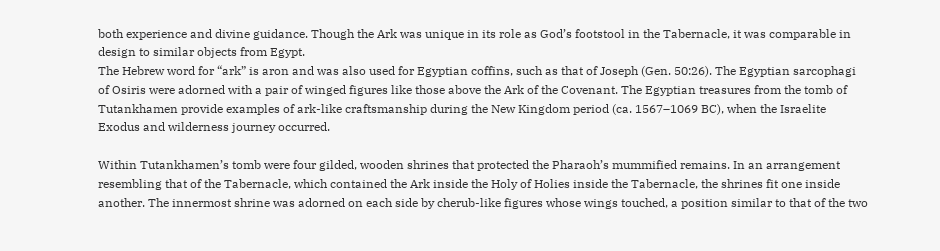both experience and divine guidance. Though the Ark was unique in its role as God’s footstool in the Tabernacle, it was comparable in design to similar objects from Egypt.
The Hebrew word for “ark” is aron and was also used for Egyptian coffins, such as that of Joseph (Gen. 50:26). The Egyptian sarcophagi of Osiris were adorned with a pair of winged figures like those above the Ark of the Covenant. The Egyptian treasures from the tomb of Tutankhamen provide examples of ark-like craftsmanship during the New Kingdom period (ca. 1567–1069 BC), when the Israelite Exodus and wilderness journey occurred.

Within Tutankhamen’s tomb were four gilded, wooden shrines that protected the Pharaoh’s mummified remains. In an arrangement resembling that of the Tabernacle, which contained the Ark inside the Holy of Holies inside the Tabernacle, the shrines fit one inside another. The innermost shrine was adorned on each side by cherub-like figures whose wings touched, a position similar to that of the two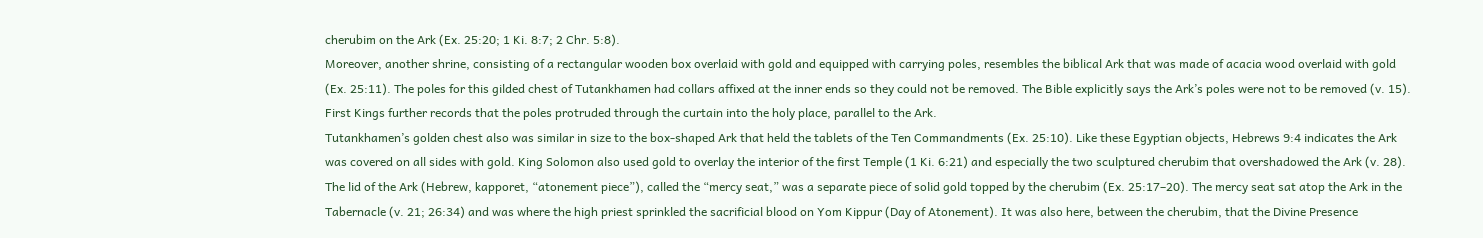cherubim on the Ark (Ex. 25:20; 1 Ki. 8:7; 2 Chr. 5:8).
Moreover, another shrine, consisting of a rectangular wooden box overlaid with gold and equipped with carrying poles, resembles the biblical Ark that was made of acacia wood overlaid with gold (Ex. 25:11). The poles for this gilded chest of Tutankhamen had collars affixed at the inner ends so they could not be removed. The Bible explicitly says the Ark’s poles were not to be removed (v. 15). First Kings further records that the poles protruded through the curtain into the holy place, parallel to the Ark.
Tutankhamen’s golden chest also was similar in size to the box-shaped Ark that held the tablets of the Ten Commandments (Ex. 25:10). Like these Egyptian objects, Hebrews 9:4 indicates the Ark was covered on all sides with gold. King Solomon also used gold to overlay the interior of the first Temple (1 Ki. 6:21) and especially the two sculptured cherubim that overshadowed the Ark (v. 28).
The lid of the Ark (Hebrew, kapporet, “atonement piece”), called the “mercy seat,” was a separate piece of solid gold topped by the cherubim (Ex. 25:17–20). The mercy seat sat atop the Ark in the Tabernacle (v. 21; 26:34) and was where the high priest sprinkled the sacrificial blood on Yom Kippur (Day of Atonement). It was also here, between the cherubim, that the Divine Presence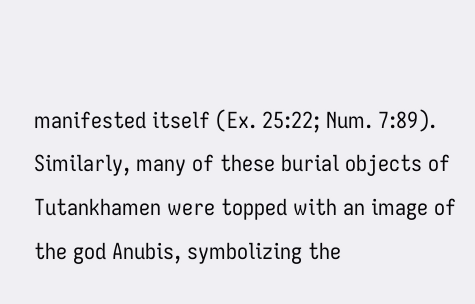manifested itself (Ex. 25:22; Num. 7:89). Similarly, many of these burial objects of Tutankhamen were topped with an image of the god Anubis, symbolizing the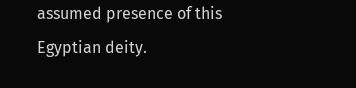assumed presence of this Egyptian deity.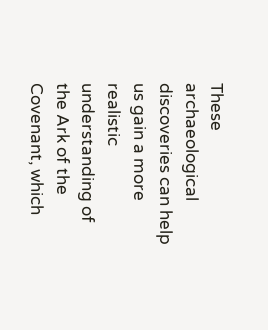These archaeological discoveries can help us gain a more realistic understanding of the Ark of the Covenant, which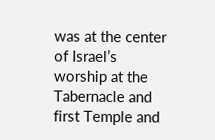was at the center of Israel’s worship at the Tabernacle and first Temple and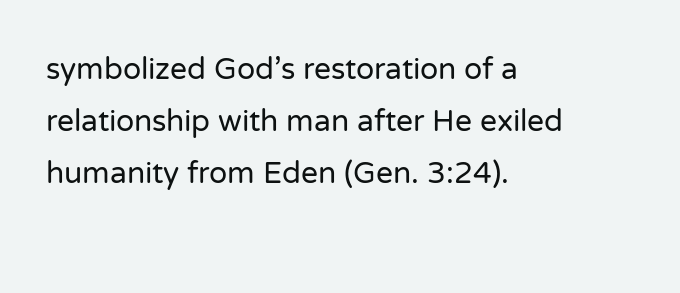symbolized God’s restoration of a relationship with man after He exiled humanity from Eden (Gen. 3:24).